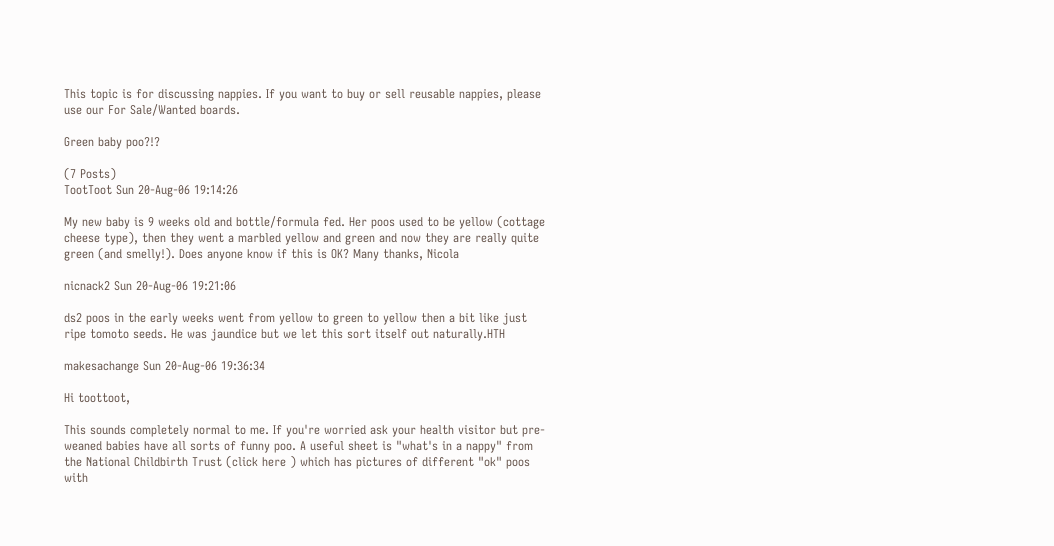This topic is for discussing nappies. If you want to buy or sell reusable nappies, please use our For Sale/Wanted boards.

Green baby poo?!?

(7 Posts)
TootToot Sun 20-Aug-06 19:14:26

My new baby is 9 weeks old and bottle/formula fed. Her poos used to be yellow (cottage cheese type), then they went a marbled yellow and green and now they are really quite green (and smelly!). Does anyone know if this is OK? Many thanks, Nicola

nicnack2 Sun 20-Aug-06 19:21:06

ds2 poos in the early weeks went from yellow to green to yellow then a bit like just ripe tomoto seeds. He was jaundice but we let this sort itself out naturally.HTH

makesachange Sun 20-Aug-06 19:36:34

Hi toottoot,

This sounds completely normal to me. If you're worried ask your health visitor but pre-weaned babies have all sorts of funny poo. A useful sheet is "what's in a nappy" from the National Childbirth Trust (click here ) which has pictures of different "ok" poos with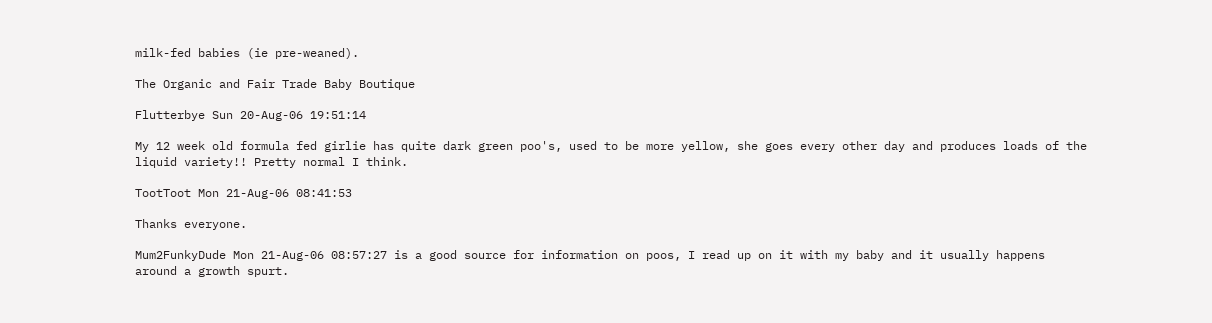milk-fed babies (ie pre-weaned).

The Organic and Fair Trade Baby Boutique

Flutterbye Sun 20-Aug-06 19:51:14

My 12 week old formula fed girlie has quite dark green poo's, used to be more yellow, she goes every other day and produces loads of the liquid variety!! Pretty normal I think.

TootToot Mon 21-Aug-06 08:41:53

Thanks everyone.

Mum2FunkyDude Mon 21-Aug-06 08:57:27 is a good source for information on poos, I read up on it with my baby and it usually happens around a growth spurt.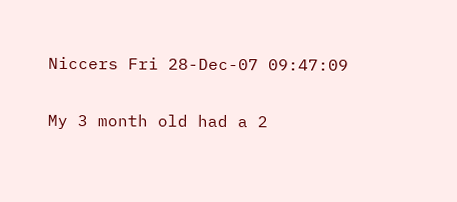Niccers Fri 28-Dec-07 09:47:09

My 3 month old had a 2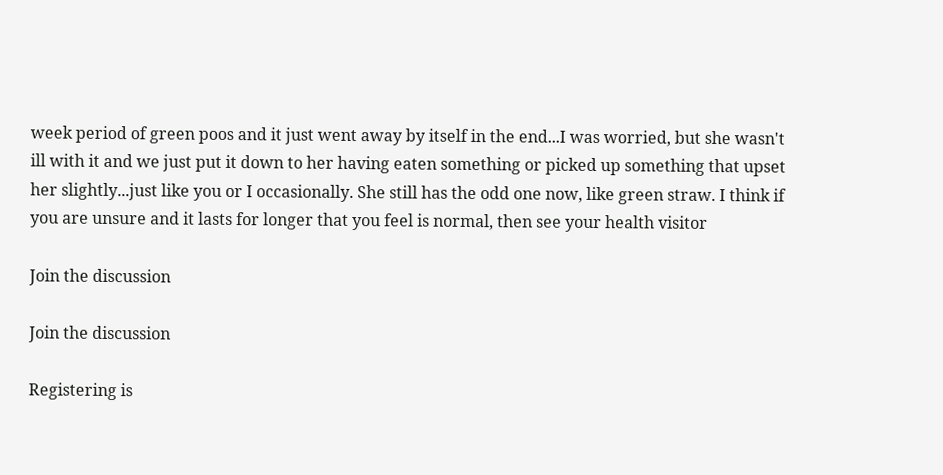week period of green poos and it just went away by itself in the end...I was worried, but she wasn't ill with it and we just put it down to her having eaten something or picked up something that upset her slightly...just like you or I occasionally. She still has the odd one now, like green straw. I think if you are unsure and it lasts for longer that you feel is normal, then see your health visitor

Join the discussion

Join the discussion

Registering is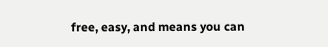free, easy, and means you can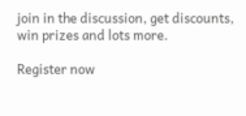join in the discussion, get discounts, win prizes and lots more.

Register now